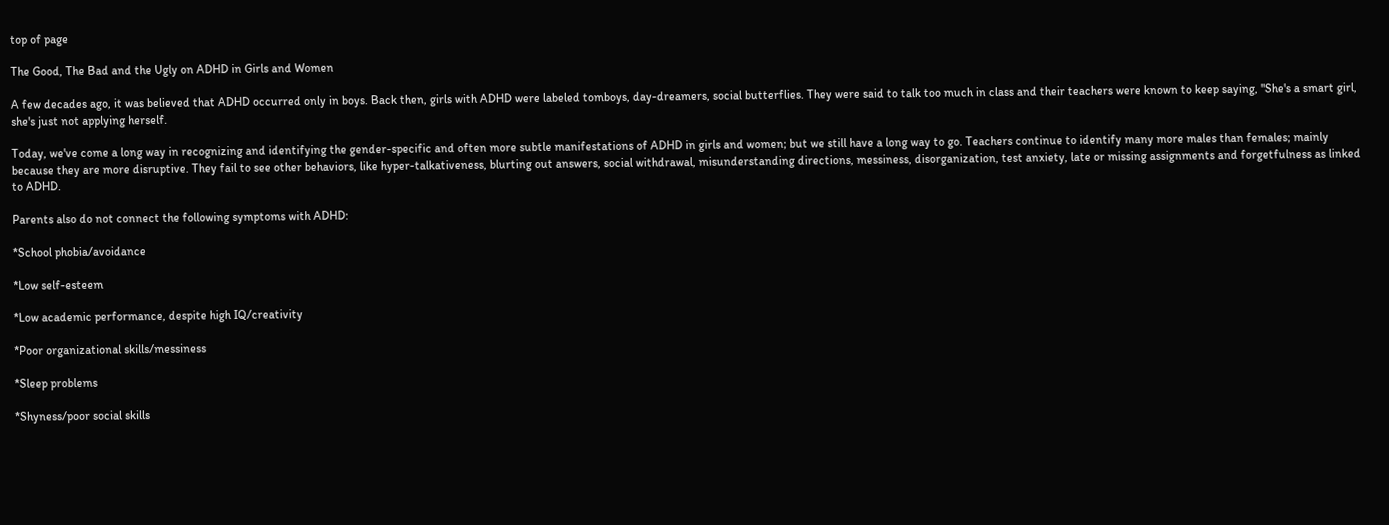top of page

The Good, The Bad and the Ugly on ADHD in Girls and Women

A few decades ago, it was believed that ADHD occurred only in boys. Back then, girls with ADHD were labeled tomboys, day-dreamers, social butterflies. They were said to talk too much in class and their teachers were known to keep saying, "She's a smart girl, she's just not applying herself.

Today, we've come a long way in recognizing and identifying the gender-specific and often more subtle manifestations of ADHD in girls and women; but we still have a long way to go. Teachers continue to identify many more males than females; mainly because they are more disruptive. They fail to see other behaviors, like hyper-talkativeness, blurting out answers, social withdrawal, misunderstanding directions, messiness, disorganization, test anxiety, late or missing assignments and forgetfulness as linked to ADHD.

Parents also do not connect the following symptoms with ADHD:

*School phobia/avoidance

*Low self-esteem

*Low academic performance, despite high IQ/creativity

*Poor organizational skills/messiness

*Sleep problems

*Shyness/poor social skills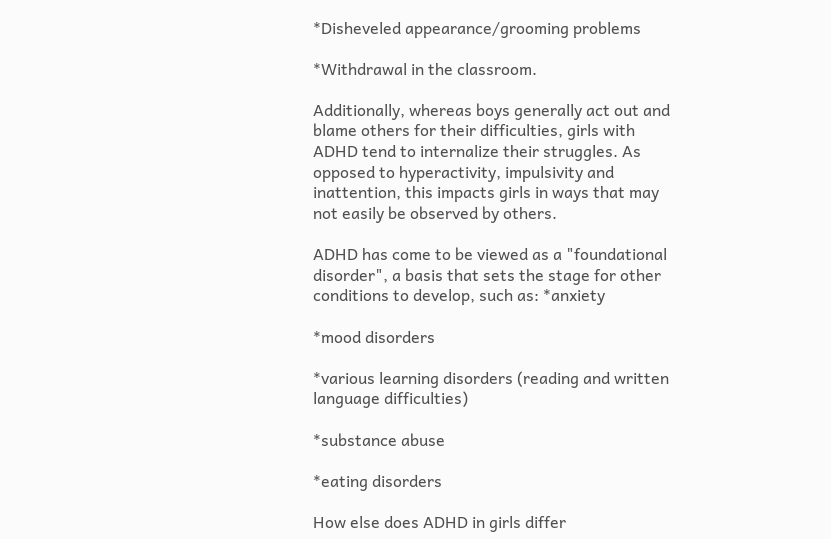*Disheveled appearance/grooming problems

*Withdrawal in the classroom.

Additionally, whereas boys generally act out and blame others for their difficulties, girls with ADHD tend to internalize their struggles. As opposed to hyperactivity, impulsivity and inattention, this impacts girls in ways that may not easily be observed by others.

ADHD has come to be viewed as a "foundational disorder", a basis that sets the stage for other conditions to develop, such as: *anxiety

*mood disorders

*various learning disorders (reading and written language difficulties)

*substance abuse

*eating disorders

How else does ADHD in girls differ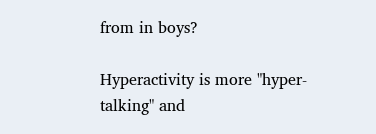from in boys?

Hyperactivity is more "hyper-talking" and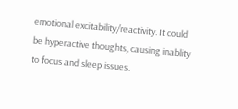emotional excitability/reactivity. It could be hyperactive thoughts, causing inablity to focus and sleep issues.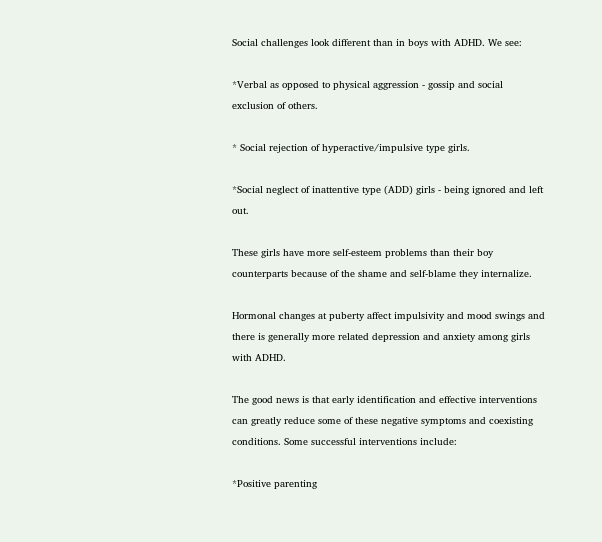Social challenges look different than in boys with ADHD. We see:

*Verbal as opposed to physical aggression - gossip and social exclusion of others.

* Social rejection of hyperactive/impulsive type girls.

*Social neglect of inattentive type (ADD) girls - being ignored and left out.

These girls have more self-esteem problems than their boy counterparts because of the shame and self-blame they internalize.

Hormonal changes at puberty affect impulsivity and mood swings and there is generally more related depression and anxiety among girls with ADHD.

The good news is that early identification and effective interventions can greatly reduce some of these negative symptoms and coexisting conditions. Some successful interventions include:

*Positive parenting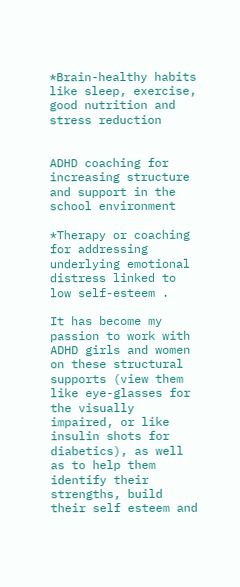*Brain-healthy habits like sleep, exercise, good nutrition and stress reduction


ADHD coaching for increasing structure and support in the school environment

*Therapy or coaching for addressing underlying emotional distress linked to low self-esteem .

It has become my passion to work with ADHD girls and women on these structural supports (view them like eye-glasses for the visually impaired, or like insulin shots for diabetics), as well as to help them identify their strengths, build their self esteem and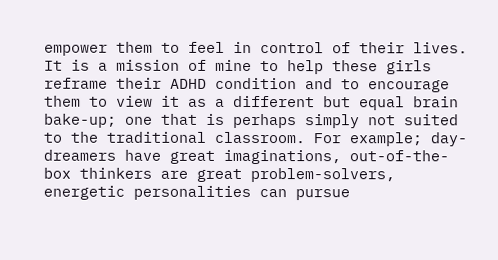empower them to feel in control of their lives. It is a mission of mine to help these girls reframe their ADHD condition and to encourage them to view it as a different but equal brain bake-up; one that is perhaps simply not suited to the traditional classroom. For example; day-dreamers have great imaginations, out-of-the-box thinkers are great problem-solvers, energetic personalities can pursue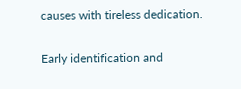causes with tireless dedication.

Early identification and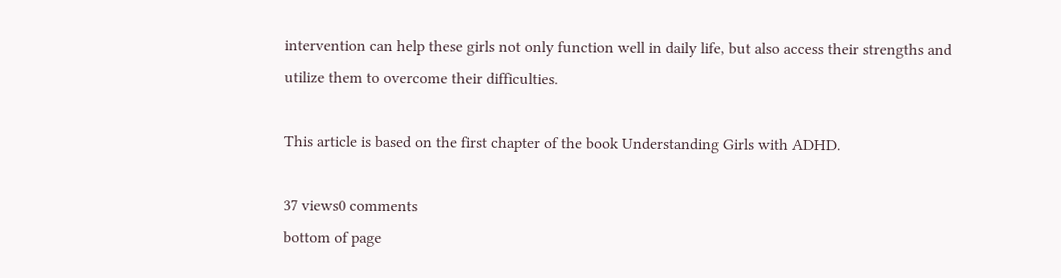intervention can help these girls not only function well in daily life, but also access their strengths and utilize them to overcome their difficulties.

This article is based on the first chapter of the book Understanding Girls with ADHD.

37 views0 comments
bottom of page